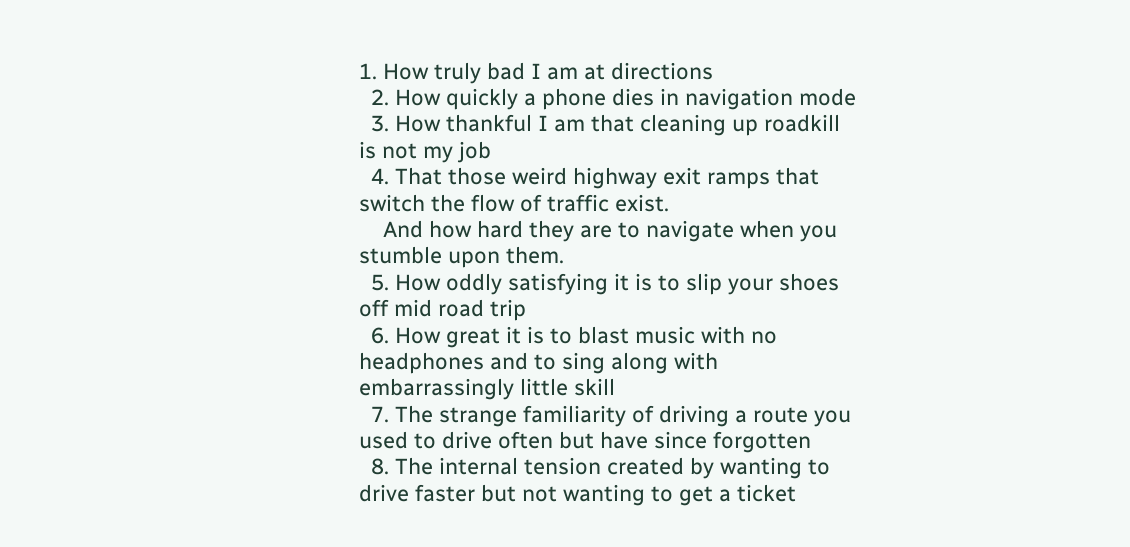1. How truly bad I am at directions
  2. How quickly a phone dies in navigation mode
  3. How thankful I am that cleaning up roadkill is not my job
  4. That those weird highway exit ramps that switch the flow of traffic exist.
    And how hard they are to navigate when you stumble upon them.
  5. How oddly satisfying it is to slip your shoes off mid road trip
  6. How great it is to blast music with no headphones and to sing along with embarrassingly little skill
  7. The strange familiarity of driving a route you used to drive often but have since forgotten
  8. The internal tension created by wanting to drive faster but not wanting to get a ticket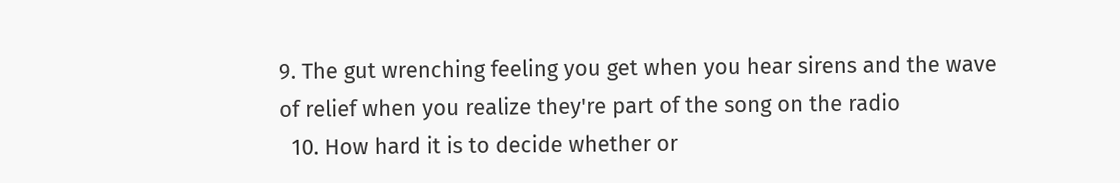9. The gut wrenching feeling you get when you hear sirens and the wave of relief when you realize they're part of the song on the radio
  10. How hard it is to decide whether or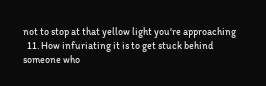not to stop at that yellow light you're approaching
  11. How infuriating it is to get stuck behind someone who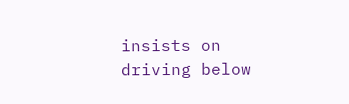insists on driving below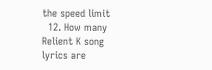the speed limit
  12. How many Relient K song lyrics are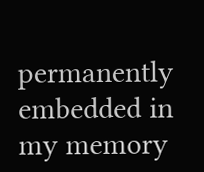permanently embedded in my memory